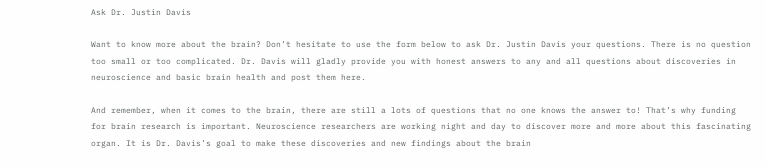Ask Dr. Justin Davis

Want to know more about the brain? Don’t hesitate to use the form below to ask Dr. Justin Davis your questions. There is no question too small or too complicated. Dr. Davis will gladly provide you with honest answers to any and all questions about discoveries in neuroscience and basic brain health and post them here.

And remember, when it comes to the brain, there are still a lots of questions that no one knows the answer to! That’s why funding for brain research is important. Neuroscience researchers are working night and day to discover more and more about this fascinating organ. It is Dr. Davis’s goal to make these discoveries and new findings about the brain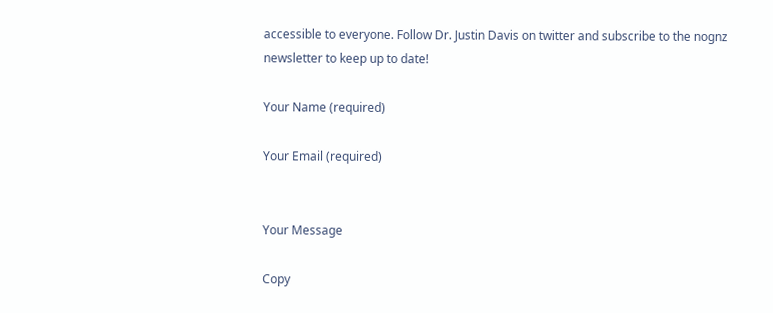accessible to everyone. Follow Dr. Justin Davis on twitter and subscribe to the nognz newsletter to keep up to date!

Your Name (required)

Your Email (required)


Your Message

Copy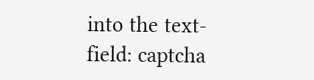into the text-field: captcha